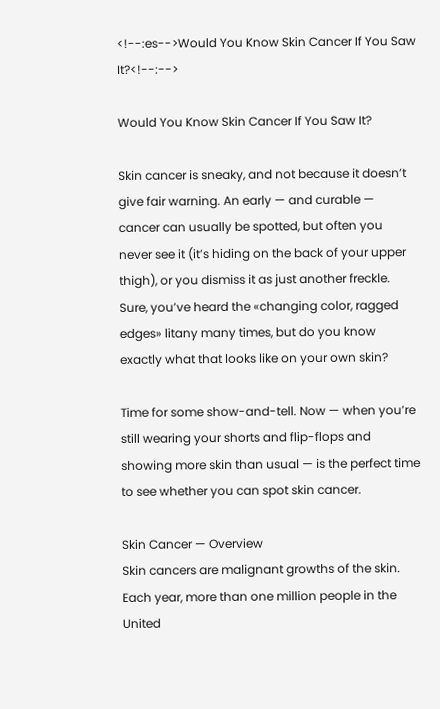<!--:es-->Would You Know Skin Cancer If You Saw It?<!--:-->

Would You Know Skin Cancer If You Saw It?

Skin cancer is sneaky, and not because it doesn’t give fair warning. An early — and curable — cancer can usually be spotted, but often you never see it (it’s hiding on the back of your upper thigh), or you dismiss it as just another freckle. Sure, you’ve heard the «changing color, ragged edges» litany many times, but do you know exactly what that looks like on your own skin?

Time for some show-and-tell. Now — when you’re still wearing your shorts and flip-flops and showing more skin than usual — is the perfect time to see whether you can spot skin cancer.

Skin Cancer — Overview
Skin cancers are malignant growths of the skin. Each year, more than one million people in the United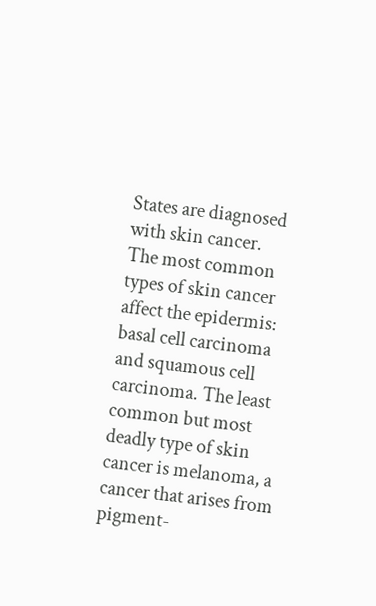States are diagnosed with skin cancer.
The most common types of skin cancer affect the epidermis: basal cell carcinoma and squamous cell carcinoma. The least common but most deadly type of skin cancer is melanoma, a cancer that arises from pigment-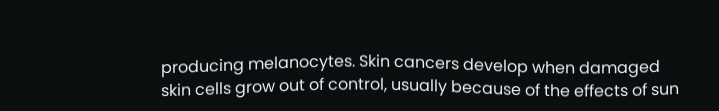producing melanocytes. Skin cancers develop when damaged skin cells grow out of control, usually because of the effects of sun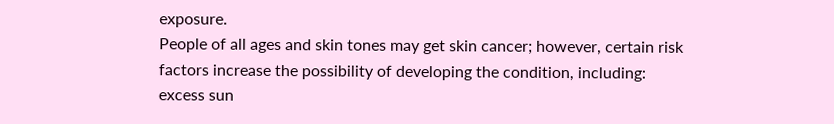exposure.
People of all ages and skin tones may get skin cancer; however, certain risk factors increase the possibility of developing the condition, including:
excess sun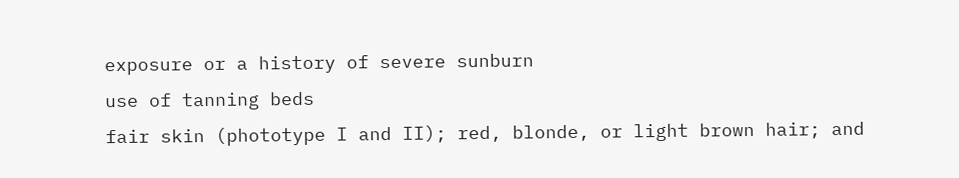exposure or a history of severe sunburn
use of tanning beds
fair skin (phototype I and II); red, blonde, or light brown hair; and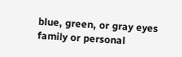blue, green, or gray eyes
family or personal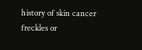history of skin cancer
freckles or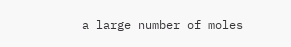a large number of moles